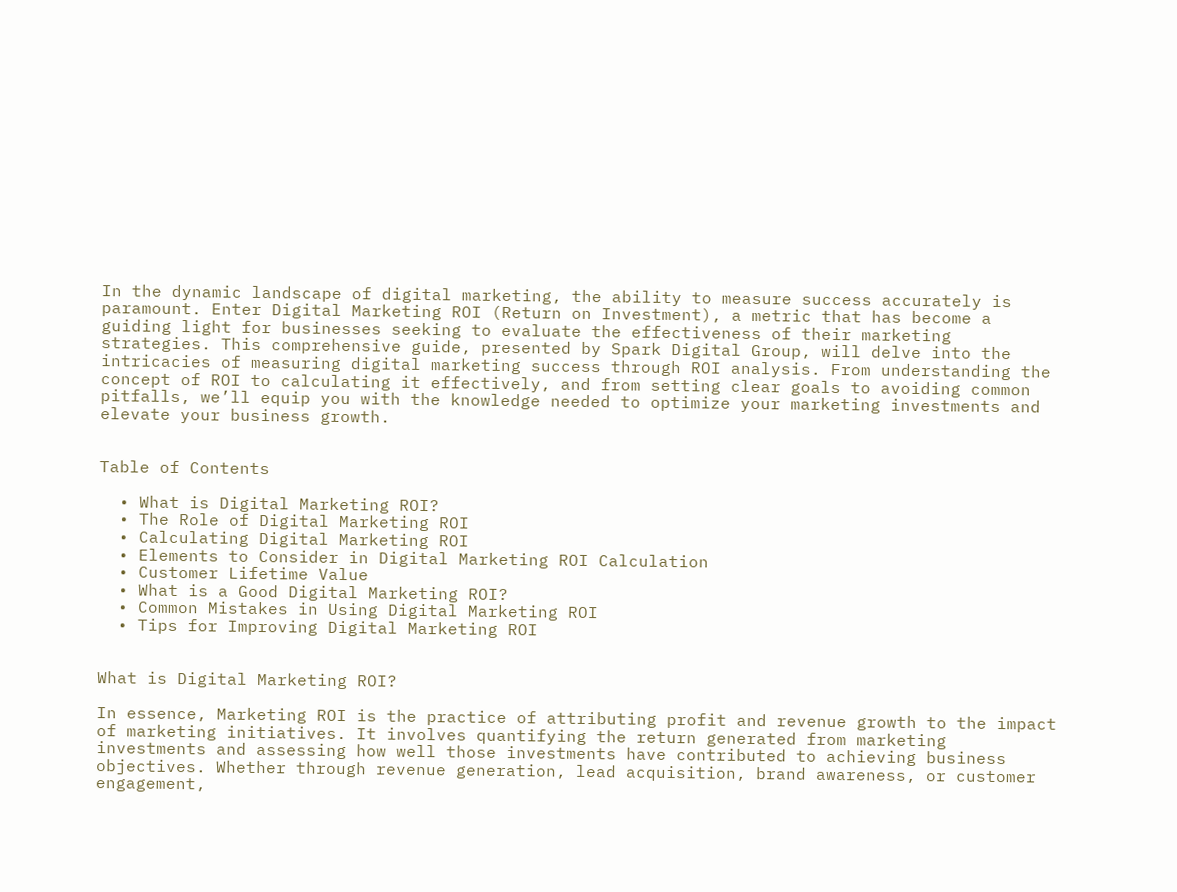In the dynamic landscape of digital marketing, the ability to measure success accurately is paramount. Enter Digital Marketing ROI (Return on Investment), a metric that has become a guiding light for businesses seeking to evaluate the effectiveness of their marketing strategies. This comprehensive guide, presented by Spark Digital Group, will delve into the intricacies of measuring digital marketing success through ROI analysis. From understanding the concept of ROI to calculating it effectively, and from setting clear goals to avoiding common pitfalls, we’ll equip you with the knowledge needed to optimize your marketing investments and elevate your business growth.


Table of Contents

  • What is Digital Marketing ROI?
  • The Role of Digital Marketing ROI
  • Calculating Digital Marketing ROI
  • Elements to Consider in Digital Marketing ROI Calculation
  • Customer Lifetime Value
  • What is a Good Digital Marketing ROI?
  • Common Mistakes in Using Digital Marketing ROI
  • Tips for Improving Digital Marketing ROI


What is Digital Marketing ROI?

In essence, Marketing ROI is the practice of attributing profit and revenue growth to the impact of marketing initiatives. It involves quantifying the return generated from marketing investments and assessing how well those investments have contributed to achieving business objectives. Whether through revenue generation, lead acquisition, brand awareness, or customer engagement,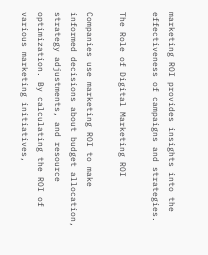marketing ROI provides insights into the effectiveness of campaigns and strategies.

The Role of Digital Marketing ROI

Companies use marketing ROI to make informed decisions about budget allocation, strategy adjustments, and resource optimization. By calculating the ROI of various marketing initiatives,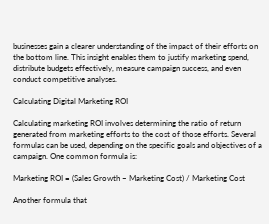businesses gain a clearer understanding of the impact of their efforts on the bottom line. This insight enables them to justify marketing spend, distribute budgets effectively, measure campaign success, and even conduct competitive analyses.

Calculating Digital Marketing ROI

Calculating marketing ROI involves determining the ratio of return generated from marketing efforts to the cost of those efforts. Several formulas can be used, depending on the specific goals and objectives of a campaign. One common formula is:

Marketing ROI = (Sales Growth – Marketing Cost) / Marketing Cost

Another formula that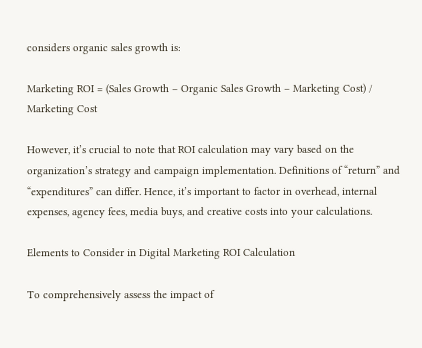considers organic sales growth is:

Marketing ROI = (Sales Growth – Organic Sales Growth – Marketing Cost) / Marketing Cost

However, it’s crucial to note that ROI calculation may vary based on the organization’s strategy and campaign implementation. Definitions of “return” and “expenditures” can differ. Hence, it’s important to factor in overhead, internal expenses, agency fees, media buys, and creative costs into your calculations.

Elements to Consider in Digital Marketing ROI Calculation

To comprehensively assess the impact of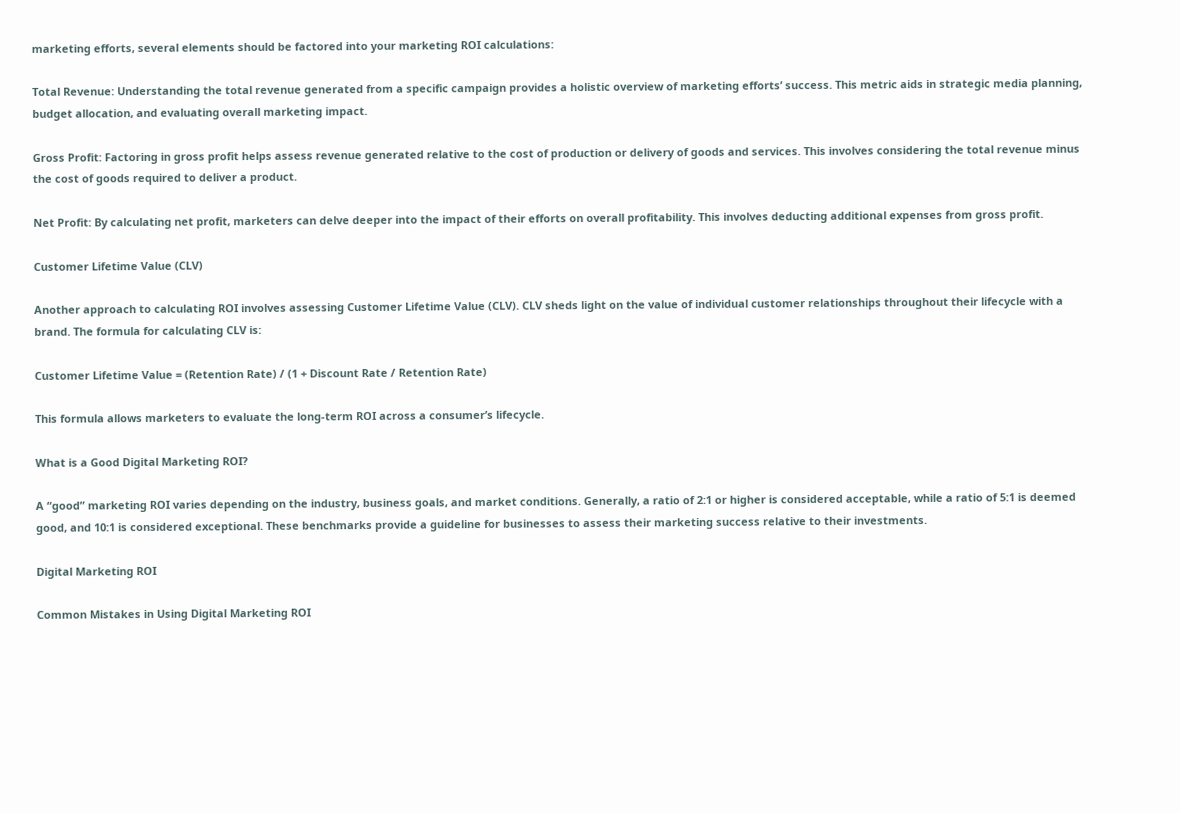marketing efforts, several elements should be factored into your marketing ROI calculations:

Total Revenue: Understanding the total revenue generated from a specific campaign provides a holistic overview of marketing efforts’ success. This metric aids in strategic media planning, budget allocation, and evaluating overall marketing impact.

Gross Profit: Factoring in gross profit helps assess revenue generated relative to the cost of production or delivery of goods and services. This involves considering the total revenue minus the cost of goods required to deliver a product.

Net Profit: By calculating net profit, marketers can delve deeper into the impact of their efforts on overall profitability. This involves deducting additional expenses from gross profit.

Customer Lifetime Value (CLV)

Another approach to calculating ROI involves assessing Customer Lifetime Value (CLV). CLV sheds light on the value of individual customer relationships throughout their lifecycle with a brand. The formula for calculating CLV is:

Customer Lifetime Value = (Retention Rate) / (1 + Discount Rate / Retention Rate)

This formula allows marketers to evaluate the long-term ROI across a consumer’s lifecycle.

What is a Good Digital Marketing ROI?

A “good” marketing ROI varies depending on the industry, business goals, and market conditions. Generally, a ratio of 2:1 or higher is considered acceptable, while a ratio of 5:1 is deemed good, and 10:1 is considered exceptional. These benchmarks provide a guideline for businesses to assess their marketing success relative to their investments.

Digital Marketing ROI

Common Mistakes in Using Digital Marketing ROI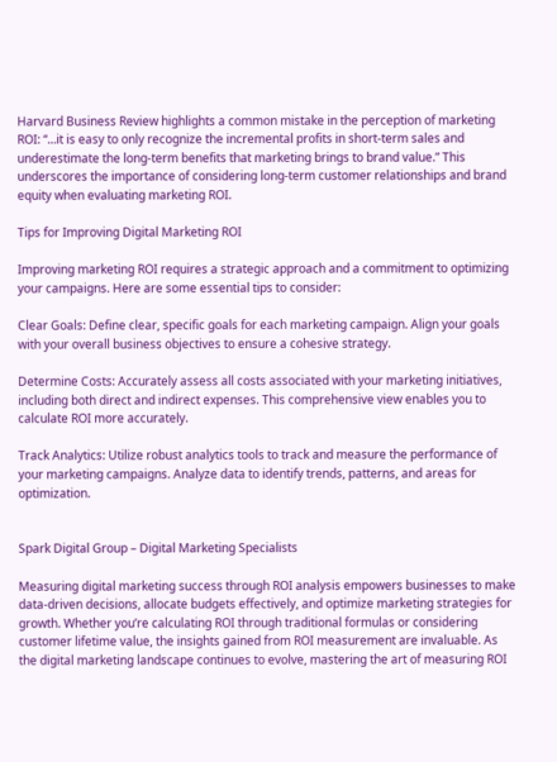Harvard Business Review highlights a common mistake in the perception of marketing ROI: “…it is easy to only recognize the incremental profits in short-term sales and underestimate the long-term benefits that marketing brings to brand value.” This underscores the importance of considering long-term customer relationships and brand equity when evaluating marketing ROI.

Tips for Improving Digital Marketing ROI

Improving marketing ROI requires a strategic approach and a commitment to optimizing your campaigns. Here are some essential tips to consider:

Clear Goals: Define clear, specific goals for each marketing campaign. Align your goals with your overall business objectives to ensure a cohesive strategy.

Determine Costs: Accurately assess all costs associated with your marketing initiatives, including both direct and indirect expenses. This comprehensive view enables you to calculate ROI more accurately.

Track Analytics: Utilize robust analytics tools to track and measure the performance of your marketing campaigns. Analyze data to identify trends, patterns, and areas for optimization.


Spark Digital Group – Digital Marketing Specialists

Measuring digital marketing success through ROI analysis empowers businesses to make data-driven decisions, allocate budgets effectively, and optimize marketing strategies for growth. Whether you’re calculating ROI through traditional formulas or considering customer lifetime value, the insights gained from ROI measurement are invaluable. As the digital marketing landscape continues to evolve, mastering the art of measuring ROI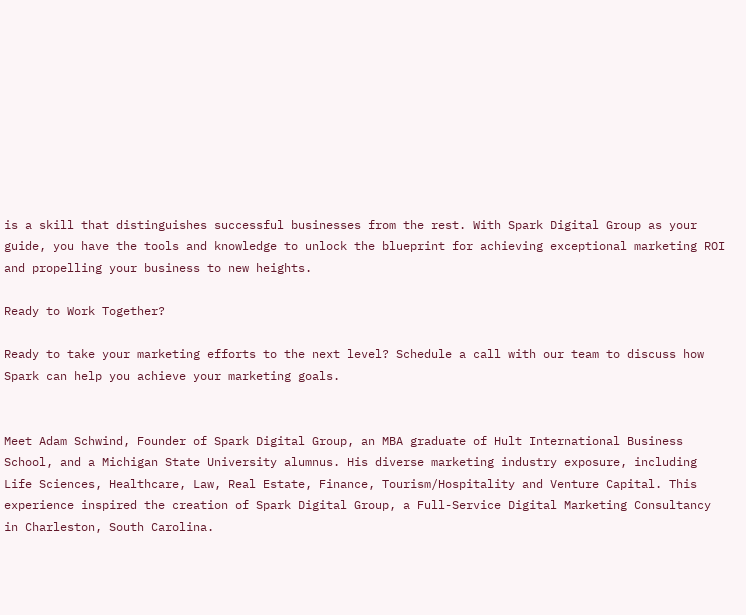is a skill that distinguishes successful businesses from the rest. With Spark Digital Group as your guide, you have the tools and knowledge to unlock the blueprint for achieving exceptional marketing ROI and propelling your business to new heights.

Ready to Work Together?

Ready to take your marketing efforts to the next level? Schedule a call with our team to discuss how Spark can help you achieve your marketing goals.


Meet Adam Schwind, Founder of Spark Digital Group, an MBA graduate of Hult International Business School, and a Michigan State University alumnus. His diverse marketing industry exposure, including Life Sciences, Healthcare, Law, Real Estate, Finance, Tourism/Hospitality and Venture Capital. This experience inspired the creation of Spark Digital Group, a Full-Service Digital Marketing Consultancy in Charleston, South Carolina.